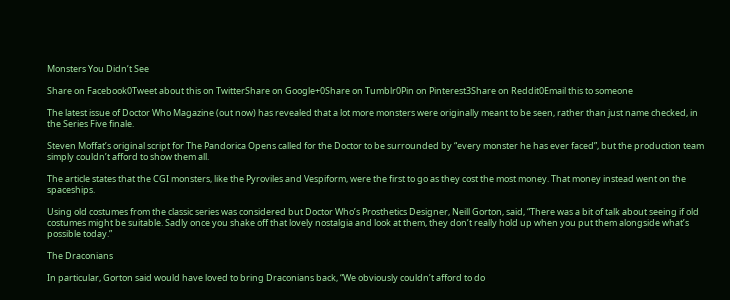Monsters You Didn’t See

Share on Facebook0Tweet about this on TwitterShare on Google+0Share on Tumblr0Pin on Pinterest3Share on Reddit0Email this to someone

The latest issue of Doctor Who Magazine (out now) has revealed that a lot more monsters were originally meant to be seen, rather than just name checked, in the Series Five finale.

Steven Moffat’s original script for The Pandorica Opens called for the Doctor to be surrounded by “every monster he has ever faced”, but the production team simply couldn’t afford to show them all.

The article states that the CGI monsters, like the Pyroviles and Vespiform, were the first to go as they cost the most money. That money instead went on the spaceships.

Using old costumes from the classic series was considered but Doctor Who’s Prosthetics Designer, Neill Gorton, said, “There was a bit of talk about seeing if old costumes might be suitable. Sadly once you shake off that lovely nostalgia and look at them, they don’t really hold up when you put them alongside what’s possible today.”

The Draconians

In particular, Gorton said would have loved to bring Draconians back, “We obviously couldn’t afford to do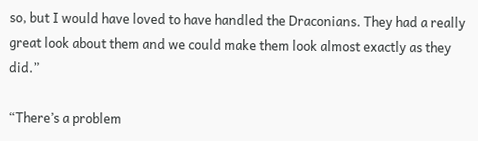so, but I would have loved to have handled the Draconians. They had a really great look about them and we could make them look almost exactly as they did.”

“There’s a problem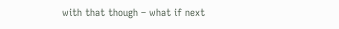with that though – what if next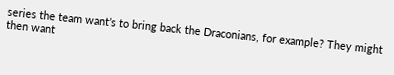series the team want’s to bring back the Draconians, for example? They might then want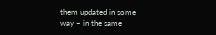them updated in some way – in the same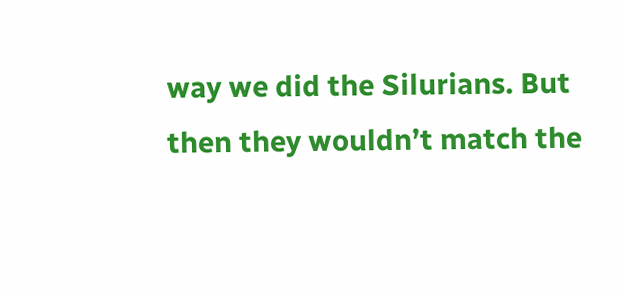way we did the Silurians. But then they wouldn’t match the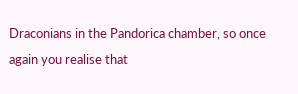Draconians in the Pandorica chamber, so once again you realise that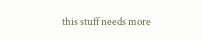this stuff needs more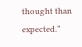thought than expected.”